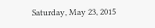Saturday, May 23, 2015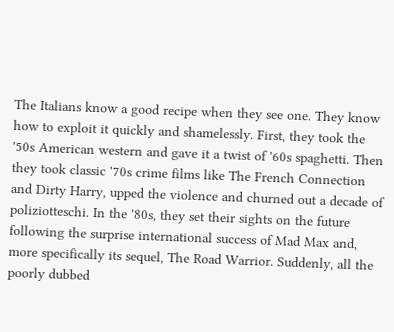The Italians know a good recipe when they see one. They know how to exploit it quickly and shamelessly. First, they took the '50s American western and gave it a twist of '60s spaghetti. Then they took classic '70s crime films like The French Connection and Dirty Harry, upped the violence and churned out a decade of poliziotteschi. In the '80s, they set their sights on the future following the surprise international success of Mad Max and, more specifically its sequel, The Road Warrior. Suddenly, all the poorly dubbed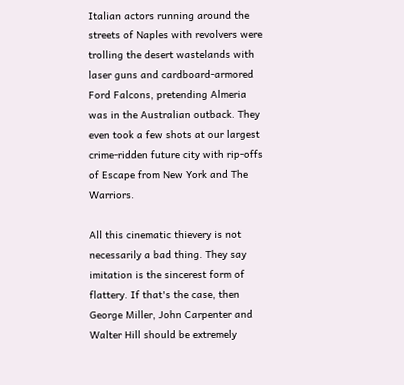Italian actors running around the streets of Naples with revolvers were trolling the desert wastelands with laser guns and cardboard-armored Ford Falcons, pretending Almeria was in the Australian outback. They even took a few shots at our largest crime-ridden future city with rip-offs of Escape from New York and The Warriors.

All this cinematic thievery is not necessarily a bad thing. They say imitation is the sincerest form of flattery. If that's the case, then George Miller, John Carpenter and Walter Hill should be extremely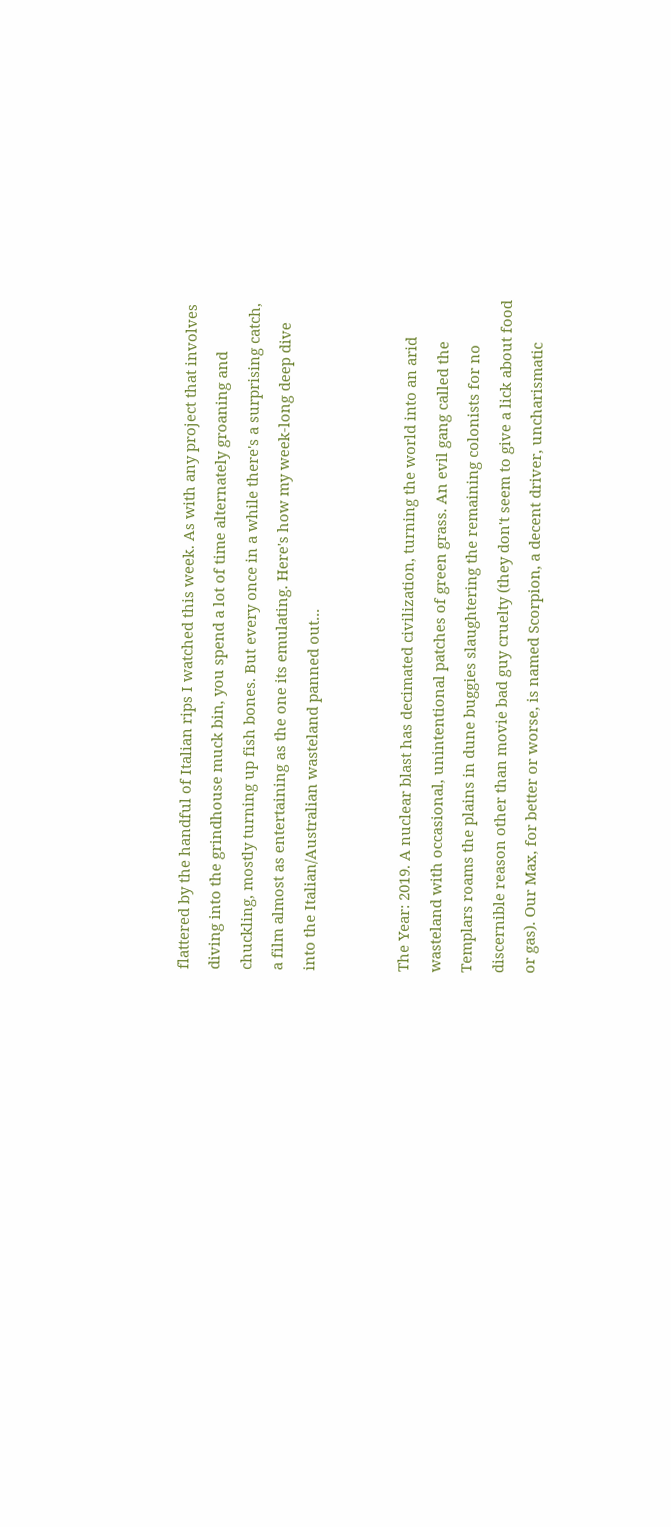flattered by the handful of Italian rips I watched this week. As with any project that involves diving into the grindhouse muck bin, you spend a lot of time alternately groaning and chuckling, mostly turning up fish bones. But every once in a while there's a surprising catch, a film almost as entertaining as the one its emulating. Here's how my week-long deep dive into the Italian/Australian wasteland panned out...


The Year: 2019. A nuclear blast has decimated civilization, turning the world into an arid wasteland with occasional, unintentional patches of green grass. An evil gang called the Templars roams the plains in dune buggies slaughtering the remaining colonists for no discernible reason other than movie bad guy cruelty (they don't seem to give a lick about food or gas). Our Max, for better or worse, is named Scorpion, a decent driver, uncharismatic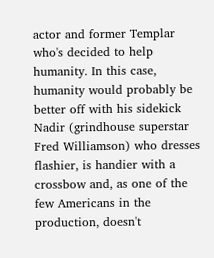actor and former Templar who's decided to help humanity. In this case, humanity would probably be better off with his sidekick Nadir (grindhouse superstar Fred Williamson) who dresses flashier, is handier with a crossbow and, as one of the few Americans in the production, doesn't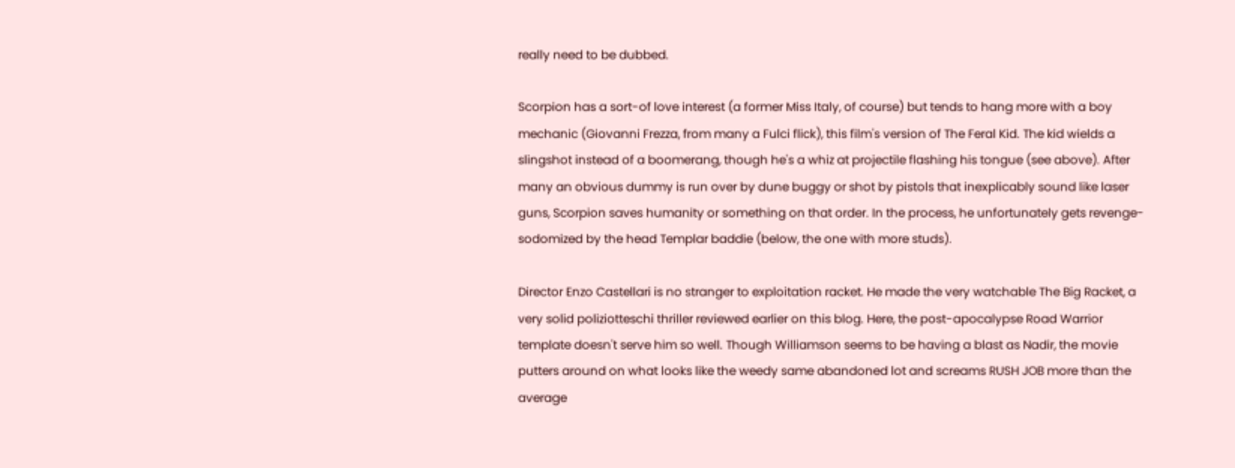really need to be dubbed.

Scorpion has a sort-of love interest (a former Miss Italy, of course) but tends to hang more with a boy mechanic (Giovanni Frezza, from many a Fulci flick), this film's version of The Feral Kid. The kid wields a slingshot instead of a boomerang, though he's a whiz at projectile flashing his tongue (see above). After many an obvious dummy is run over by dune buggy or shot by pistols that inexplicably sound like laser guns, Scorpion saves humanity or something on that order. In the process, he unfortunately gets revenge-sodomized by the head Templar baddie (below, the one with more studs).

Director Enzo Castellari is no stranger to exploitation racket. He made the very watchable The Big Racket, a very solid poliziotteschi thriller reviewed earlier on this blog. Here, the post-apocalypse Road Warrior template doesn't serve him so well. Though Williamson seems to be having a blast as Nadir, the movie putters around on what looks like the weedy same abandoned lot and screams RUSH JOB more than the average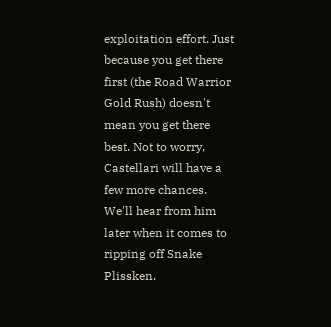exploitation effort. Just because you get there first (the Road Warrior Gold Rush) doesn't mean you get there best. Not to worry, Castellari will have a few more chances. We'll hear from him later when it comes to ripping off Snake Plissken.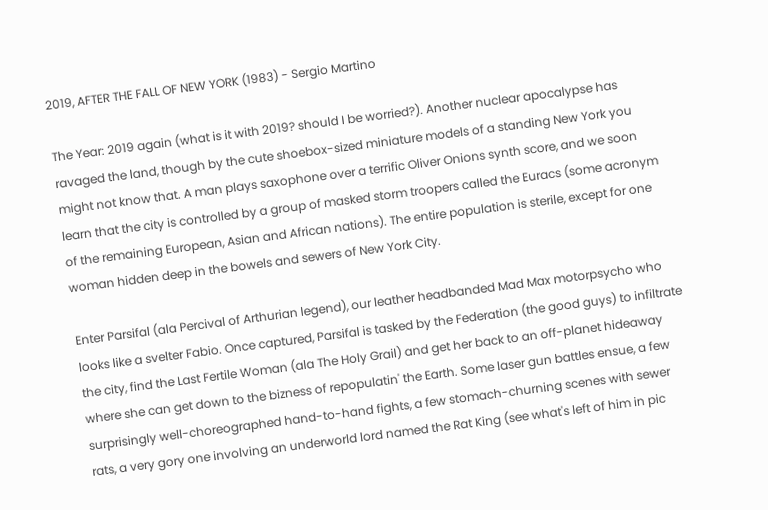2019, AFTER THE FALL OF NEW YORK (1983) - Sergio Martino

The Year: 2019 again (what is it with 2019? should I be worried?). Another nuclear apocalypse has ravaged the land, though by the cute shoebox-sized miniature models of a standing New York you might not know that. A man plays saxophone over a terrific Oliver Onions synth score, and we soon learn that the city is controlled by a group of masked storm troopers called the Euracs (some acronym of the remaining European, Asian and African nations). The entire population is sterile, except for one woman hidden deep in the bowels and sewers of New York City.

Enter Parsifal (ala Percival of Arthurian legend), our leather headbanded Mad Max motorpsycho who looks like a svelter Fabio. Once captured, Parsifal is tasked by the Federation (the good guys) to infiltrate the city, find the Last Fertile Woman (ala The Holy Grail) and get her back to an off-planet hideaway where she can get down to the bizness of repopulatin' the Earth. Some laser gun battles ensue, a few surprisingly well-choreographed hand-to-hand fights, a few stomach-churning scenes with sewer rats, a very gory one involving an underworld lord named the Rat King (see what's left of him in pic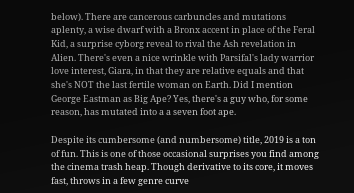below). There are cancerous carbuncles and mutations aplenty, a wise dwarf with a Bronx accent in place of the Feral Kid, a surprise cyborg reveal to rival the Ash revelation in Alien. There's even a nice wrinkle with Parsifal's lady warrior love interest, Giara, in that they are relative equals and that she's NOT the last fertile woman on Earth. Did I mention George Eastman as Big Ape? Yes, there's a guy who, for some reason, has mutated into a a seven foot ape.

Despite its cumbersome (and numbersome) title, 2019 is a ton of fun. This is one of those occasional surprises you find among the cinema trash heap. Though derivative to its core, it moves fast, throws in a few genre curve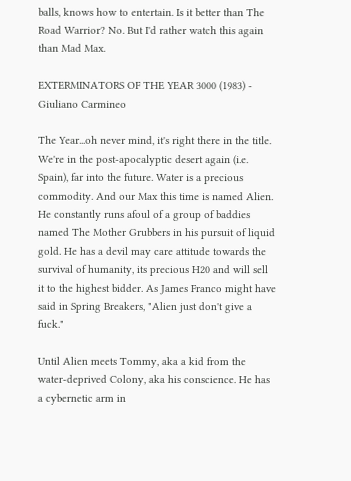balls, knows how to entertain. Is it better than The Road Warrior? No. But I'd rather watch this again than Mad Max.

EXTERMINATORS OF THE YEAR 3000 (1983) - Giuliano Carmineo

The Year...oh never mind, it's right there in the title. We're in the post-apocalyptic desert again (i.e. Spain), far into the future. Water is a precious commodity. And our Max this time is named Alien. He constantly runs afoul of a group of baddies named The Mother Grubbers in his pursuit of liquid gold. He has a devil may care attitude towards the survival of humanity, its precious H20 and will sell it to the highest bidder. As James Franco might have said in Spring Breakers, "Alien just don't give a fuck."

Until Alien meets Tommy, aka a kid from the water-deprived Colony, aka his conscience. He has a cybernetic arm in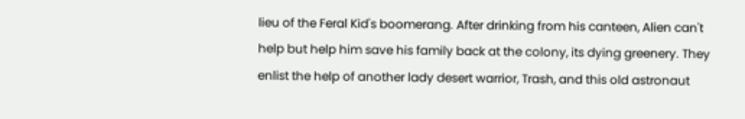lieu of the Feral Kid's boomerang. After drinking from his canteen, Alien can't help but help him save his family back at the colony, its dying greenery. They enlist the help of another lady desert warrior, Trash, and this old astronaut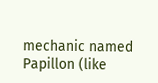mechanic named Papillon (like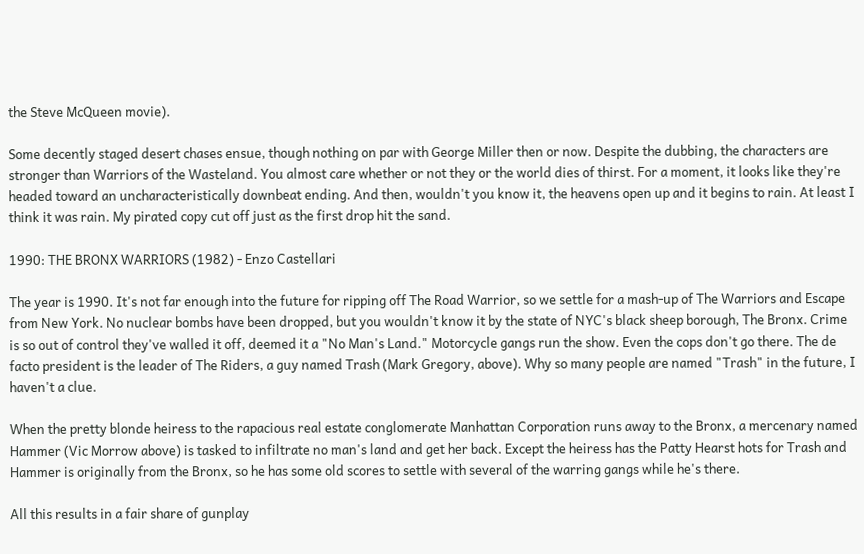the Steve McQueen movie).

Some decently staged desert chases ensue, though nothing on par with George Miller then or now. Despite the dubbing, the characters are stronger than Warriors of the Wasteland. You almost care whether or not they or the world dies of thirst. For a moment, it looks like they're headed toward an uncharacteristically downbeat ending. And then, wouldn't you know it, the heavens open up and it begins to rain. At least I think it was rain. My pirated copy cut off just as the first drop hit the sand.

1990: THE BRONX WARRIORS (1982) - Enzo Castellari

The year is 1990. It's not far enough into the future for ripping off The Road Warrior, so we settle for a mash-up of The Warriors and Escape from New York. No nuclear bombs have been dropped, but you wouldn't know it by the state of NYC's black sheep borough, The Bronx. Crime is so out of control they've walled it off, deemed it a "No Man's Land." Motorcycle gangs run the show. Even the cops don't go there. The de facto president is the leader of The Riders, a guy named Trash (Mark Gregory, above). Why so many people are named "Trash" in the future, I haven't a clue.

When the pretty blonde heiress to the rapacious real estate conglomerate Manhattan Corporation runs away to the Bronx, a mercenary named Hammer (Vic Morrow above) is tasked to infiltrate no man's land and get her back. Except the heiress has the Patty Hearst hots for Trash and Hammer is originally from the Bronx, so he has some old scores to settle with several of the warring gangs while he's there.

All this results in a fair share of gunplay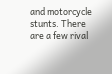and motorcycle stunts. There are a few rival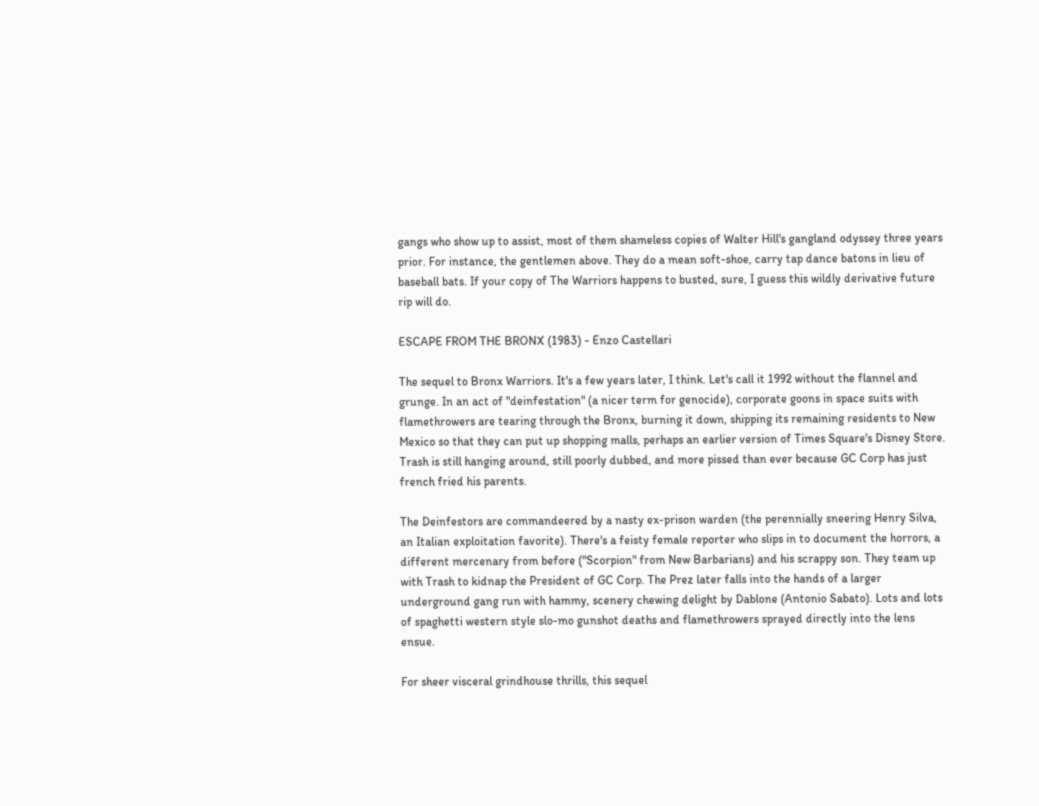gangs who show up to assist, most of them shameless copies of Walter Hill's gangland odyssey three years prior. For instance, the gentlemen above. They do a mean soft-shoe, carry tap dance batons in lieu of baseball bats. If your copy of The Warriors happens to busted, sure, I guess this wildly derivative future rip will do.

ESCAPE FROM THE BRONX (1983) - Enzo Castellari

The sequel to Bronx Warriors. It's a few years later, I think. Let's call it 1992 without the flannel and grunge. In an act of "deinfestation" (a nicer term for genocide), corporate goons in space suits with flamethrowers are tearing through the Bronx, burning it down, shipping its remaining residents to New Mexico so that they can put up shopping malls, perhaps an earlier version of Times Square's Disney Store. Trash is still hanging around, still poorly dubbed, and more pissed than ever because GC Corp has just french fried his parents.

The Deinfestors are commandeered by a nasty ex-prison warden (the perennially sneering Henry Silva, an Italian exploitation favorite). There's a feisty female reporter who slips in to document the horrors, a different mercenary from before ("Scorpion" from New Barbarians) and his scrappy son. They team up with Trash to kidnap the President of GC Corp. The Prez later falls into the hands of a larger underground gang run with hammy, scenery chewing delight by Dablone (Antonio Sabato). Lots and lots of spaghetti western style slo-mo gunshot deaths and flamethrowers sprayed directly into the lens ensue.

For sheer visceral grindhouse thrills, this sequel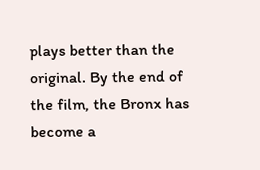plays better than the original. By the end of the film, the Bronx has become a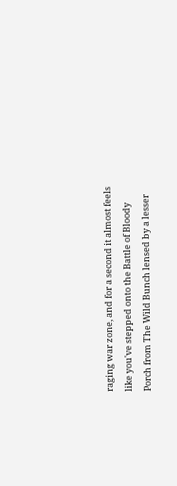raging war zone, and for a second it almost feels like you've stepped onto the Battle of Bloody Porch from The Wild Bunch lensed by a lesser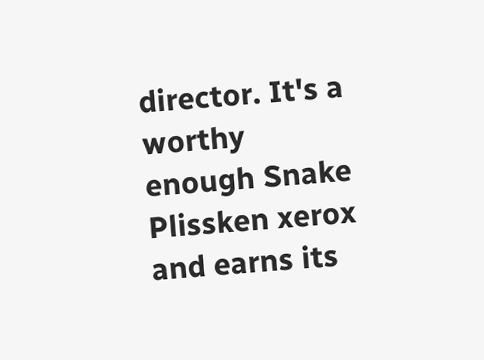director. It's a worthy enough Snake Plissken xerox and earns its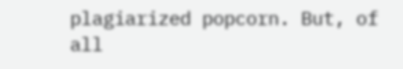plagiarized popcorn. But, of all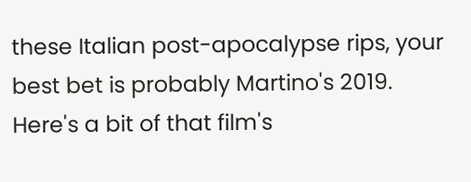these Italian post-apocalypse rips, your best bet is probably Martino's 2019. Here's a bit of that film's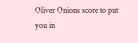Oliver Onions score to put you in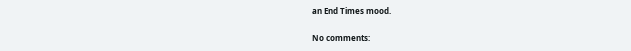an End Times mood.

No comments: